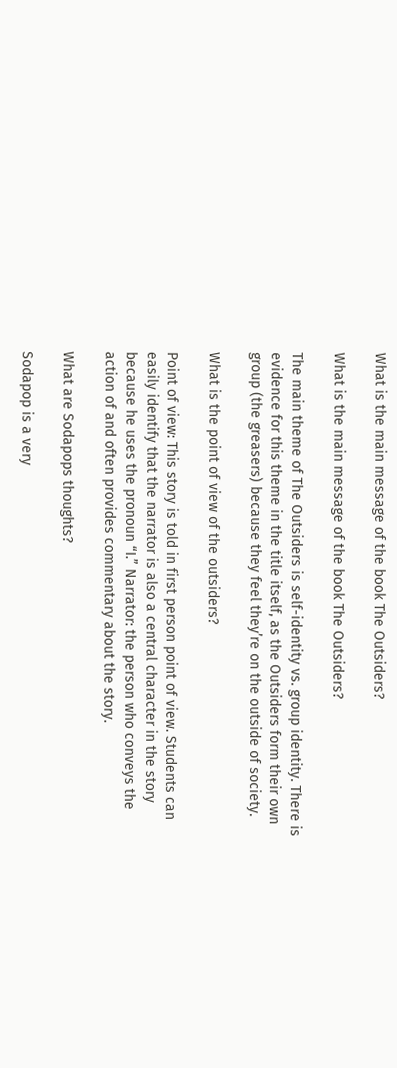What is the main message of the book The Outsiders?

What is the main message of the book The Outsiders?

The main theme of The Outsiders is self-identity vs. group identity. There is evidence for this theme in the title itself, as the Outsiders form their own group (the greasers) because they feel they’re on the outside of society.

What is the point of view of the outsiders?

Point of view: This story is told in first person point of view. Students can easily identify that the narrator is also a central character in the story because he uses the pronoun “I.” Narrator: the person who conveys the action of and often provides commentary about the story.

What are Sodapops thoughts?

Sodapop is a very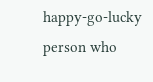happy-go-lucky person who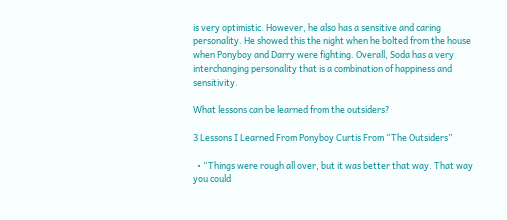is very optimistic. However, he also has a sensitive and caring personality. He showed this the night when he bolted from the house when Ponyboy and Darry were fighting. Overall, Soda has a very interchanging personality that is a combination of happiness and sensitivity.

What lessons can be learned from the outsiders?

3 Lessons I Learned From Ponyboy Curtis From “The Outsiders”

  • “Things were rough all over, but it was better that way. That way you could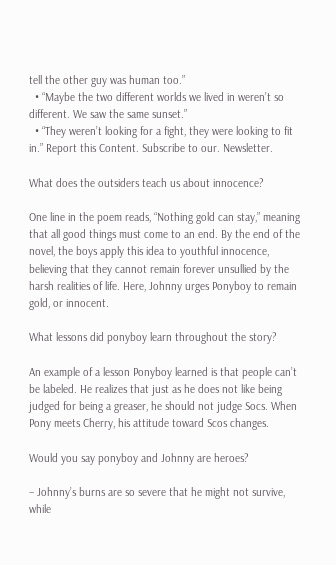tell the other guy was human too.”
  • “Maybe the two different worlds we lived in weren’t so different. We saw the same sunset.”
  • “They weren’t looking for a fight, they were looking to fit in.” Report this Content. Subscribe to our. Newsletter.

What does the outsiders teach us about innocence?

One line in the poem reads, “Nothing gold can stay,” meaning that all good things must come to an end. By the end of the novel, the boys apply this idea to youthful innocence, believing that they cannot remain forever unsullied by the harsh realities of life. Here, Johnny urges Ponyboy to remain gold, or innocent.

What lessons did ponyboy learn throughout the story?

An example of a lesson Ponyboy learned is that people can’t be labeled. He realizes that just as he does not like being judged for being a greaser, he should not judge Socs. When Pony meets Cherry, his attitude toward Scos changes.

Would you say ponyboy and Johnny are heroes?

– Johnny’s burns are so severe that he might not survive, while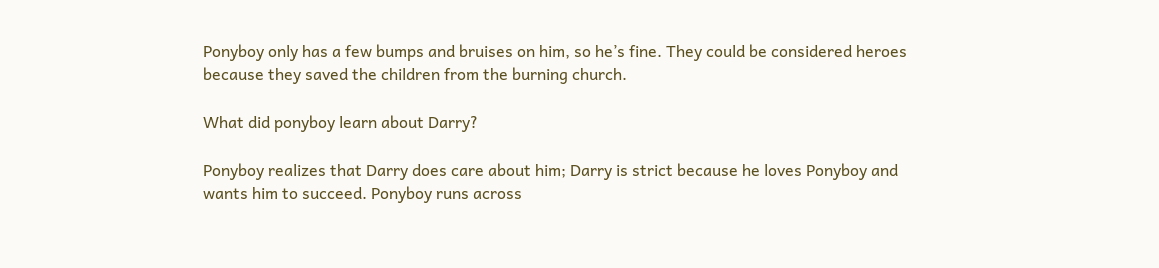Ponyboy only has a few bumps and bruises on him, so he’s fine. They could be considered heroes because they saved the children from the burning church.

What did ponyboy learn about Darry?

Ponyboy realizes that Darry does care about him; Darry is strict because he loves Ponyboy and wants him to succeed. Ponyboy runs across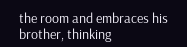the room and embraces his brother, thinking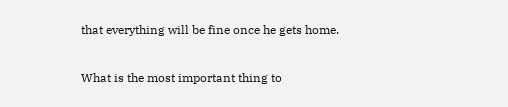that everything will be fine once he gets home.

What is the most important thing to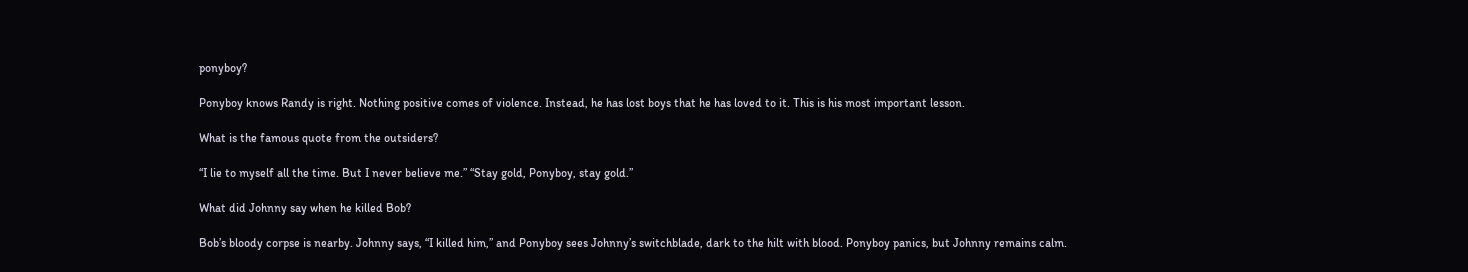ponyboy?

Ponyboy knows Randy is right. Nothing positive comes of violence. Instead, he has lost boys that he has loved to it. This is his most important lesson.

What is the famous quote from the outsiders?

“I lie to myself all the time. But I never believe me.” “Stay gold, Ponyboy, stay gold.”

What did Johnny say when he killed Bob?

Bob’s bloody corpse is nearby. Johnny says, “I killed him,” and Ponyboy sees Johnny’s switchblade, dark to the hilt with blood. Ponyboy panics, but Johnny remains calm.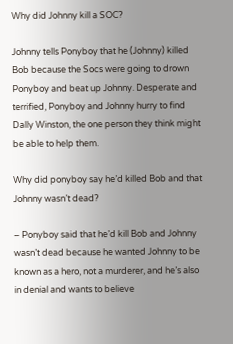Why did Johnny kill a SOC?

Johnny tells Ponyboy that he (Johnny) killed Bob because the Socs were going to drown Ponyboy and beat up Johnny. Desperate and terrified, Ponyboy and Johnny hurry to find Dally Winston, the one person they think might be able to help them.

Why did ponyboy say he’d killed Bob and that Johnny wasn’t dead?

– Ponyboy said that he’d kill Bob and Johnny wasn’t dead because he wanted Johnny to be known as a hero, not a murderer, and he’s also in denial and wants to believe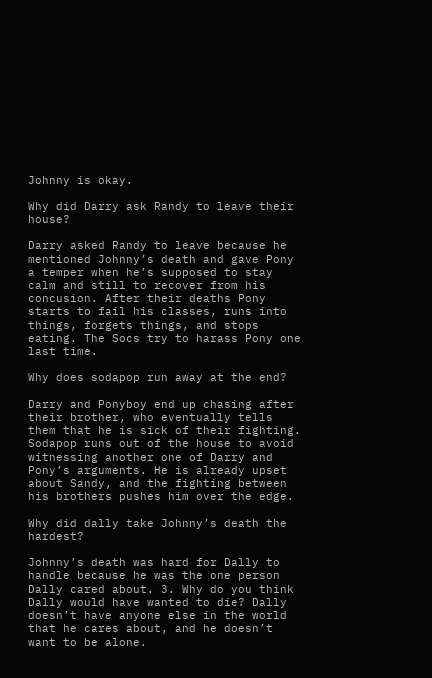Johnny is okay.

Why did Darry ask Randy to leave their house?

Darry asked Randy to leave because he mentioned Johnny’s death and gave Pony a temper when he’s supposed to stay calm and still to recover from his concusion. After their deaths Pony starts to fail his classes, runs into things, forgets things, and stops eating. The Socs try to harass Pony one last time.

Why does sodapop run away at the end?

Darry and Ponyboy end up chasing after their brother, who eventually tells them that he is sick of their fighting. Sodapop runs out of the house to avoid witnessing another one of Darry and Pony’s arguments. He is already upset about Sandy, and the fighting between his brothers pushes him over the edge.

Why did dally take Johnny’s death the hardest?

Johnny’s death was hard for Dally to handle because he was the one person Dally cared about. 3. Why do you think Dally would have wanted to die? Dally doesn’t have anyone else in the world that he cares about, and he doesn’t want to be alone.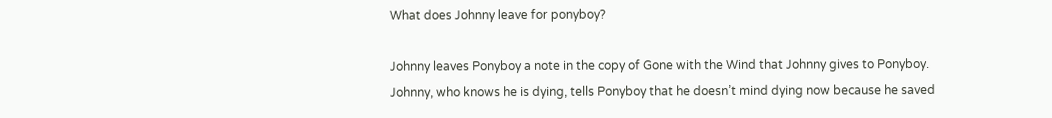What does Johnny leave for ponyboy?

Johnny leaves Ponyboy a note in the copy of Gone with the Wind that Johnny gives to Ponyboy. Johnny, who knows he is dying, tells Ponyboy that he doesn’t mind dying now because he saved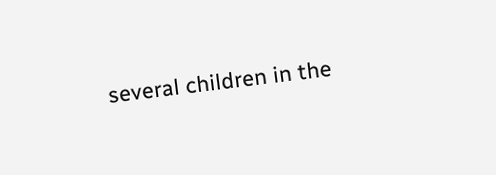several children in the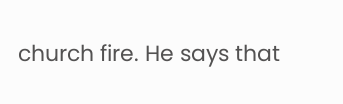church fire. He says that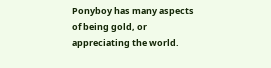Ponyboy has many aspects of being gold, or appreciating the world.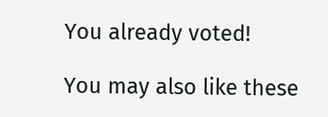You already voted!

You may also like these